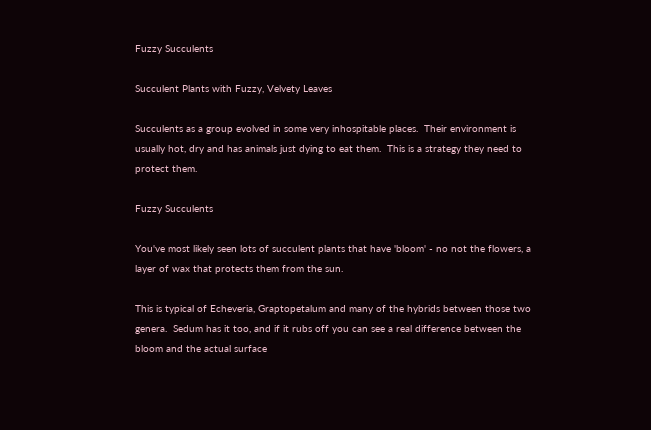Fuzzy Succulents

Succulent Plants with Fuzzy, Velvety Leaves

Succulents as a group evolved in some very inhospitable places.  Their environment is usually hot, dry and has animals just dying to eat them.  This is a strategy they need to protect them.

Fuzzy Succulents

You've most likely seen lots of succulent plants that have 'bloom' - no not the flowers, a layer of wax that protects them from the sun.

This is typical of Echeveria, Graptopetalum and many of the hybrids between those two genera.  Sedum has it too, and if it rubs off you can see a real difference between the bloom and the actual surface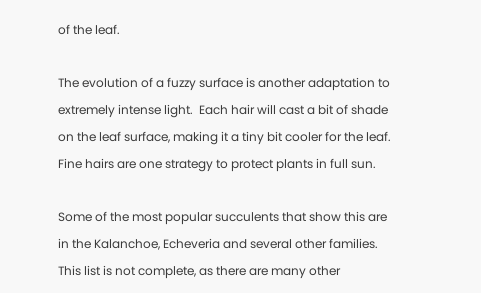of the leaf.

The evolution of a fuzzy surface is another adaptation to extremely intense light.  Each hair will cast a bit of shade on the leaf surface, making it a tiny bit cooler for the leaf.  Fine hairs are one strategy to protect plants in full sun.

Some of the most popular succulents that show this are in the Kalanchoe, Echeveria and several other families.  This list is not complete, as there are many other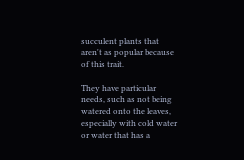succulent plants that aren't as popular because of this trait.

They have particular needs, such as not being watered onto the leaves, especially with cold water or water that has a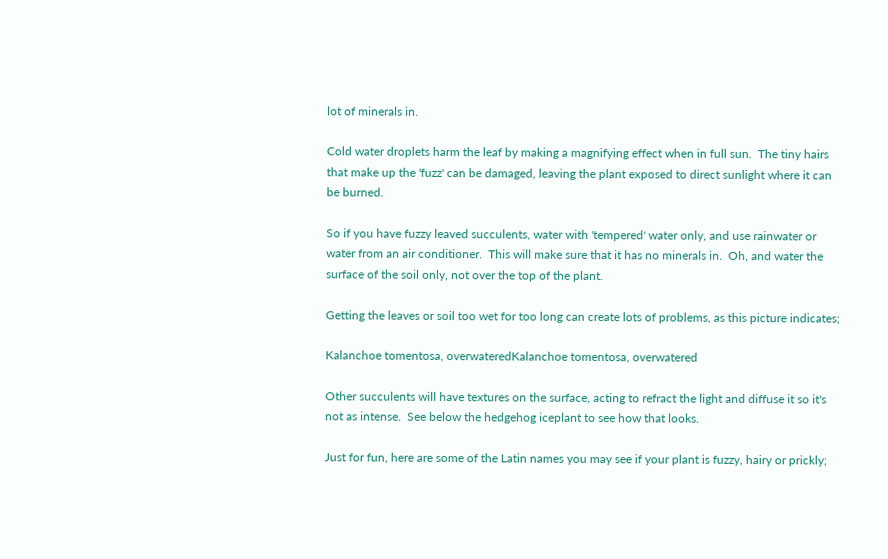lot of minerals in.

Cold water droplets harm the leaf by making a magnifying effect when in full sun.  The tiny hairs that make up the 'fuzz' can be damaged, leaving the plant exposed to direct sunlight where it can be burned.

So if you have fuzzy leaved succulents, water with 'tempered' water only, and use rainwater or water from an air conditioner.  This will make sure that it has no minerals in.  Oh, and water the surface of the soil only, not over the top of the plant.

Getting the leaves or soil too wet for too long can create lots of problems, as this picture indicates;

Kalanchoe tomentosa, overwateredKalanchoe tomentosa, overwatered

Other succulents will have textures on the surface, acting to refract the light and diffuse it so it's not as intense.  See below the hedgehog iceplant to see how that looks.

Just for fun, here are some of the Latin names you may see if your plant is fuzzy, hairy or prickly;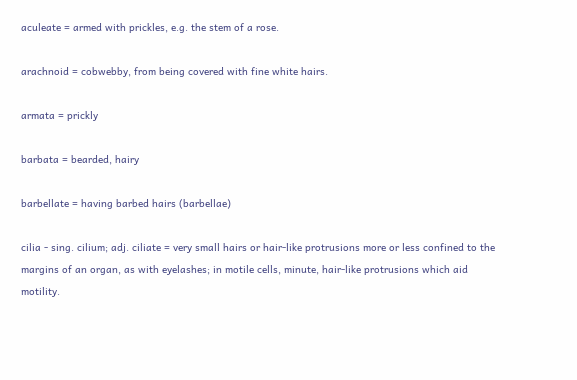aculeate = armed with prickles, e.g. the stem of a rose.

arachnoid = cobwebby, from being covered with fine white hairs.

armata = prickly

barbata = bearded, hairy

barbellate = having barbed hairs (barbellae)

cilia - sing. cilium; adj. ciliate = very small hairs or hair-like protrusions more or less confined to the margins of an organ, as with eyelashes; in motile cells, minute, hair-like protrusions which aid motility.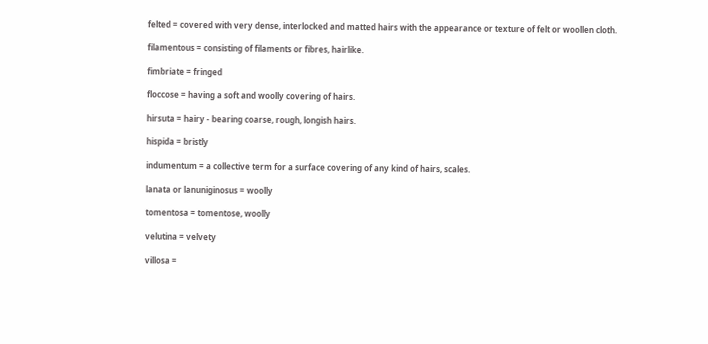felted = covered with very dense, interlocked and matted hairs with the appearance or texture of felt or woollen cloth.

filamentous = consisting of filaments or fibres, hairlike.

fimbriate = fringed

floccose = having a soft and woolly covering of hairs.

hirsuta = hairy - bearing coarse, rough, longish hairs.

hispida = bristly

indumentum = a collective term for a surface covering of any kind of hairs, scales.

lanata or lanuniginosus = woolly

tomentosa = tomentose, woolly

velutina = velvety

villosa =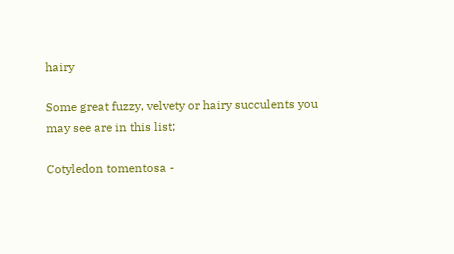hairy

Some great fuzzy, velvety or hairy succulents you may see are in this list;

Cotyledon tomentosa -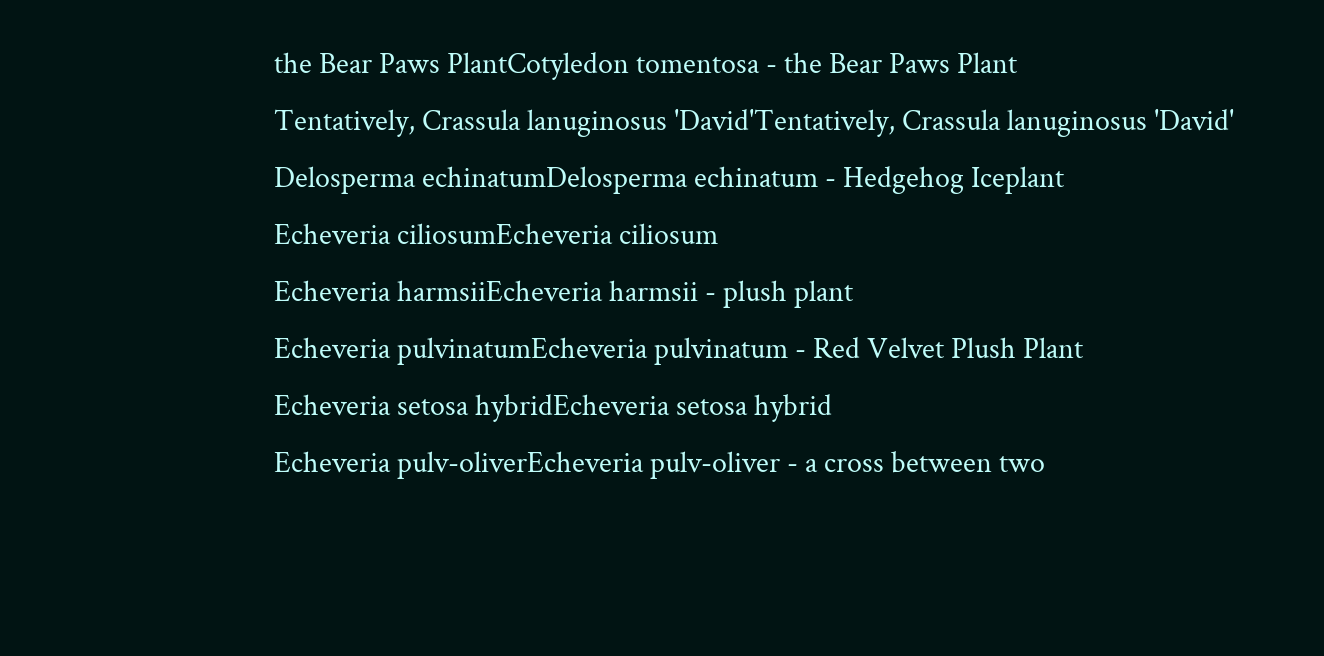the Bear Paws PlantCotyledon tomentosa - the Bear Paws Plant
Tentatively, Crassula lanuginosus 'David'Tentatively, Crassula lanuginosus 'David'
Delosperma echinatumDelosperma echinatum - Hedgehog Iceplant
Echeveria ciliosumEcheveria ciliosum
Echeveria harmsiiEcheveria harmsii - plush plant
Echeveria pulvinatumEcheveria pulvinatum - Red Velvet Plush Plant
Echeveria setosa hybridEcheveria setosa hybrid
Echeveria pulv-oliverEcheveria pulv-oliver - a cross between two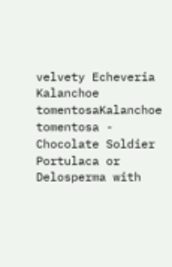velvety Echeveria
Kalanchoe tomentosaKalanchoe tomentosa - Chocolate Soldier
Portulaca or Delosperma with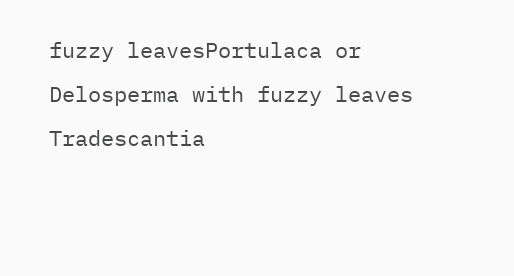fuzzy leavesPortulaca or Delosperma with fuzzy leaves
Tradescantia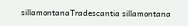sillamontanaTradescantia sillamontana